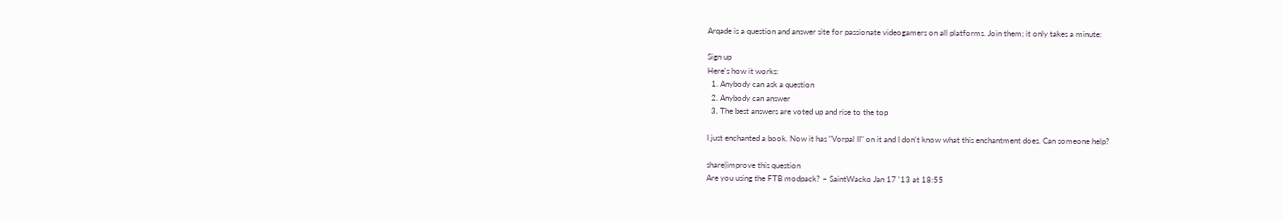Arqade is a question and answer site for passionate videogamers on all platforms. Join them; it only takes a minute:

Sign up
Here's how it works:
  1. Anybody can ask a question
  2. Anybody can answer
  3. The best answers are voted up and rise to the top

I just enchanted a book. Now it has "Vorpal II" on it and I don't know what this enchantment does. Can someone help?

share|improve this question
Are you using the FTB modpack? – SaintWacko Jan 17 '13 at 18:55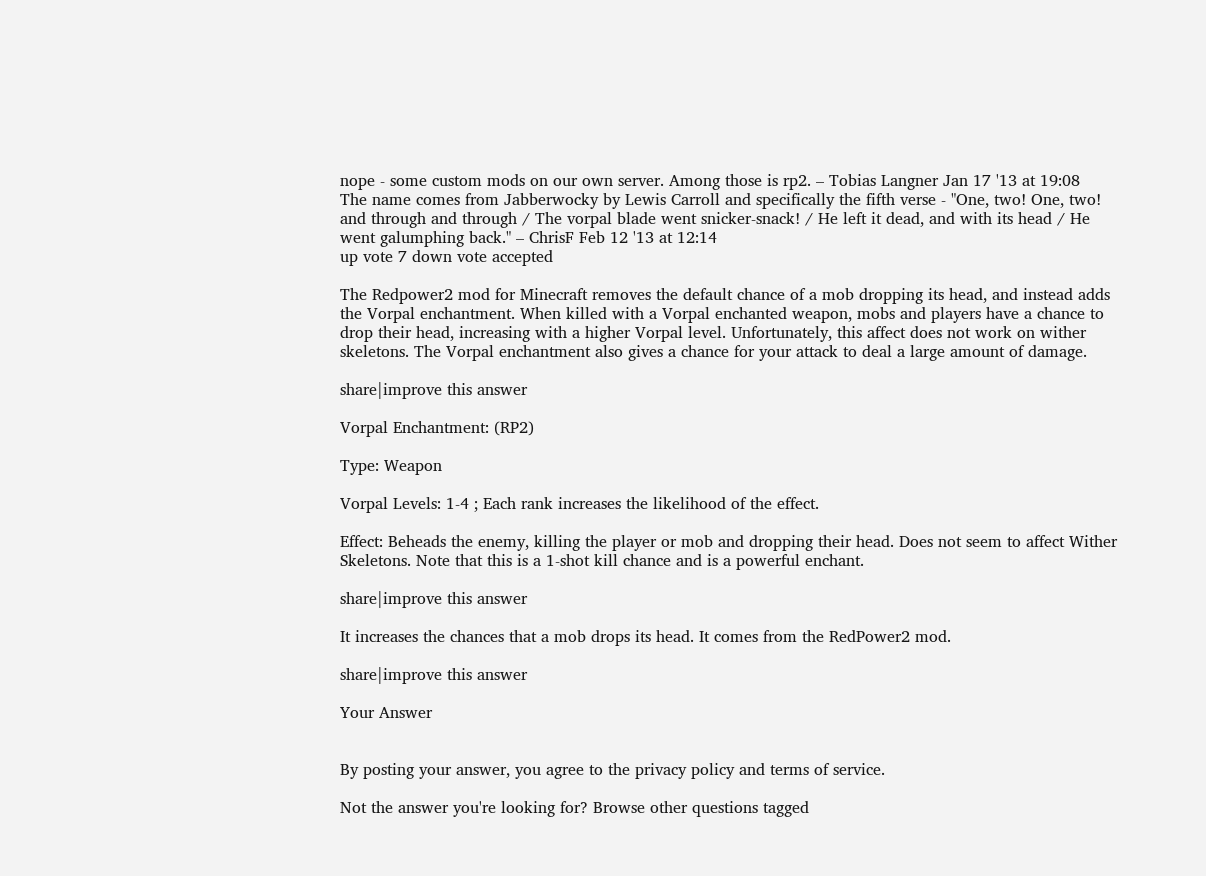nope - some custom mods on our own server. Among those is rp2. – Tobias Langner Jan 17 '13 at 19:08
The name comes from Jabberwocky by Lewis Carroll and specifically the fifth verse - "One, two! One, two! and through and through / The vorpal blade went snicker-snack! / He left it dead, and with its head / He went galumphing back." – ChrisF Feb 12 '13 at 12:14
up vote 7 down vote accepted

The Redpower2 mod for Minecraft removes the default chance of a mob dropping its head, and instead adds the Vorpal enchantment. When killed with a Vorpal enchanted weapon, mobs and players have a chance to drop their head, increasing with a higher Vorpal level. Unfortunately, this affect does not work on wither skeletons. The Vorpal enchantment also gives a chance for your attack to deal a large amount of damage.

share|improve this answer

Vorpal Enchantment: (RP2)

Type: Weapon

Vorpal Levels: 1-4 ; Each rank increases the likelihood of the effect.

Effect: Beheads the enemy, killing the player or mob and dropping their head. Does not seem to affect Wither Skeletons. Note that this is a 1-shot kill chance and is a powerful enchant.

share|improve this answer

It increases the chances that a mob drops its head. It comes from the RedPower2 mod.

share|improve this answer

Your Answer


By posting your answer, you agree to the privacy policy and terms of service.

Not the answer you're looking for? Browse other questions tagged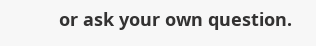or ask your own question.